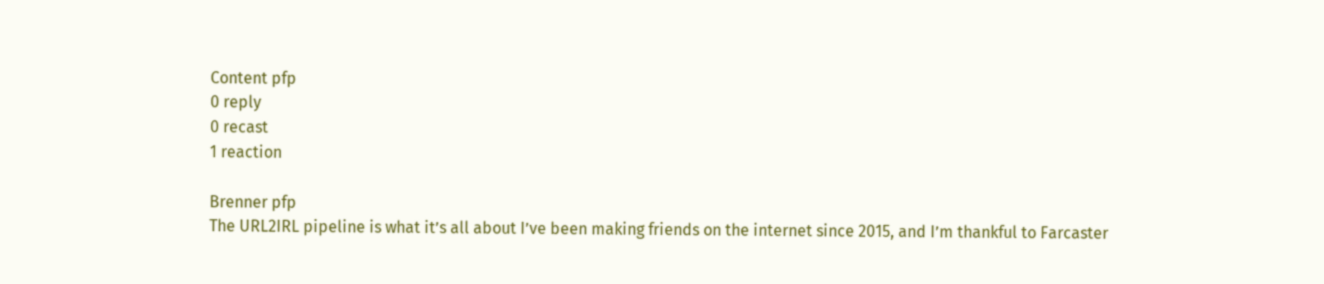Content pfp
0 reply
0 recast
1 reaction

Brenner pfp
The URL2IRL pipeline is what it’s all about I’ve been making friends on the internet since 2015, and I’m thankful to Farcaster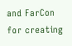and FarCon for creating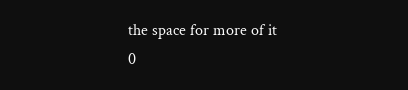the space for more of it
0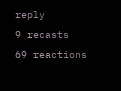reply
9 recasts
69 reactions